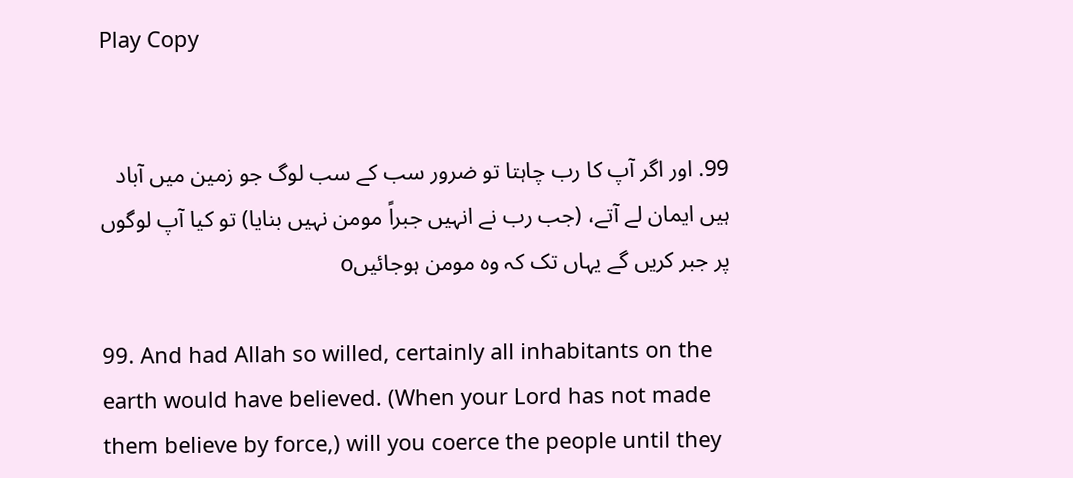Play Copy


99. اور اگر آپ کا رب چاہتا تو ضرور سب کے سب لوگ جو زمین میں آباد ہیں ایمان لے آتے، (جب رب نے انہیں جبراً مومن نہیں بنایا) تو کیا آپ لوگوں پر جبر کریں گے یہاں تک کہ وہ مومن ہوجائیںo

99. And had Allah so willed, certainly all inhabitants on the earth would have believed. (When your Lord has not made them believe by force,) will you coerce the people until they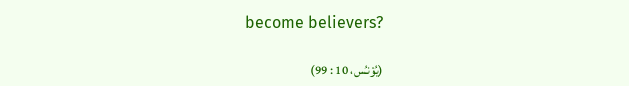become believers?

(يُوْنـُس، 10 : 99)